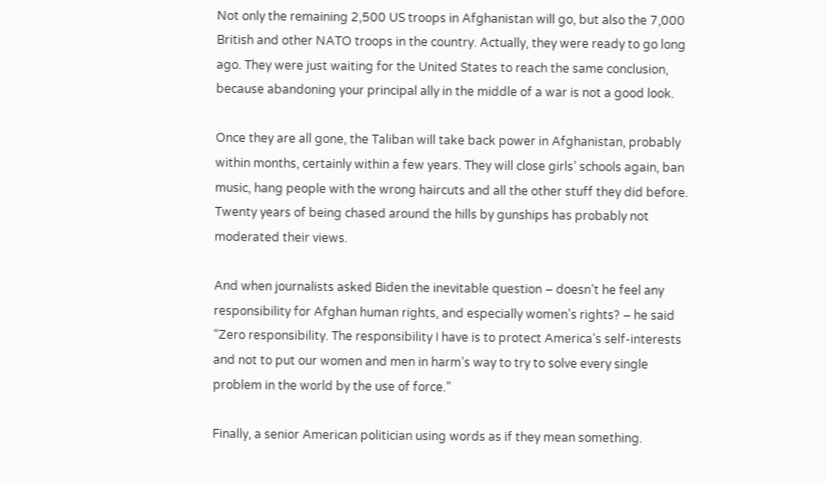Not only the remaining 2,500 US troops in Afghanistan will go, but also the 7,000 British and other NATO troops in the country. Actually, they were ready to go long ago. They were just waiting for the United States to reach the same conclusion, because abandoning your principal ally in the middle of a war is not a good look.

Once they are all gone, the Taliban will take back power in Afghanistan, probably within months, certainly within a few years. They will close girls’ schools again, ban music, hang people with the wrong haircuts and all the other stuff they did before. Twenty years of being chased around the hills by gunships has probably not moderated their views.

And when journalists asked Biden the inevitable question – doesn’t he feel any responsibility for Afghan human rights, and especially women’s rights? – he said “Zero responsibility. The responsibility I have is to protect America’s self-interests and not to put our women and men in harm’s way to try to solve every single problem in the world by the use of force.”

Finally, a senior American politician using words as if they mean something.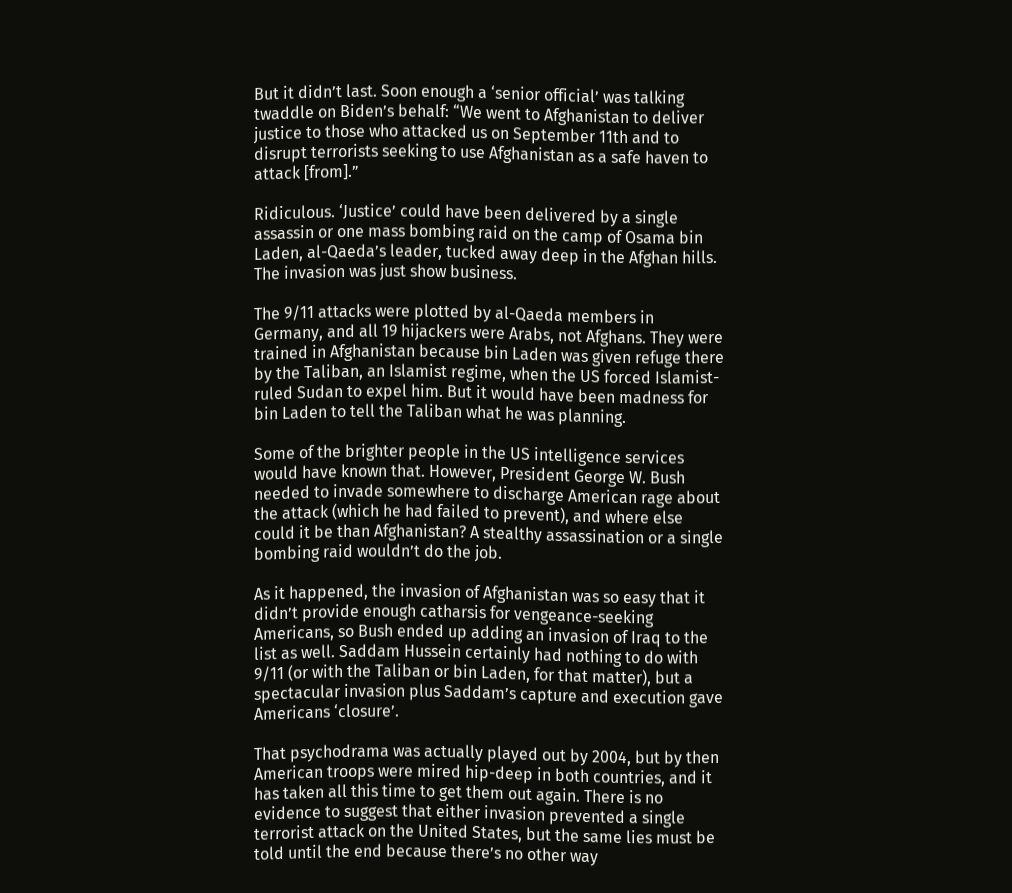But it didn’t last. Soon enough a ‘senior official’ was talking twaddle on Biden’s behalf: “We went to Afghanistan to deliver justice to those who attacked us on September 11th and to disrupt terrorists seeking to use Afghanistan as a safe haven to attack [from].”

Ridiculous. ‘Justice’ could have been delivered by a single assassin or one mass bombing raid on the camp of Osama bin Laden, al-Qaeda’s leader, tucked away deep in the Afghan hills. The invasion was just show business.

The 9/11 attacks were plotted by al-Qaeda members in Germany, and all 19 hijackers were Arabs, not Afghans. They were trained in Afghanistan because bin Laden was given refuge there by the Taliban, an Islamist regime, when the US forced Islamist-ruled Sudan to expel him. But it would have been madness for bin Laden to tell the Taliban what he was planning.

Some of the brighter people in the US intelligence services would have known that. However, President George W. Bush needed to invade somewhere to discharge American rage about the attack (which he had failed to prevent), and where else could it be than Afghanistan? A stealthy assassination or a single bombing raid wouldn’t do the job.

As it happened, the invasion of Afghanistan was so easy that it didn’t provide enough catharsis for vengeance-seeking Americans, so Bush ended up adding an invasion of Iraq to the list as well. Saddam Hussein certainly had nothing to do with 9/11 (or with the Taliban or bin Laden, for that matter), but a spectacular invasion plus Saddam’s capture and execution gave Americans ‘closure’.

That psychodrama was actually played out by 2004, but by then American troops were mired hip-deep in both countries, and it has taken all this time to get them out again. There is no evidence to suggest that either invasion prevented a single terrorist attack on the United States, but the same lies must be told until the end because there’s no other way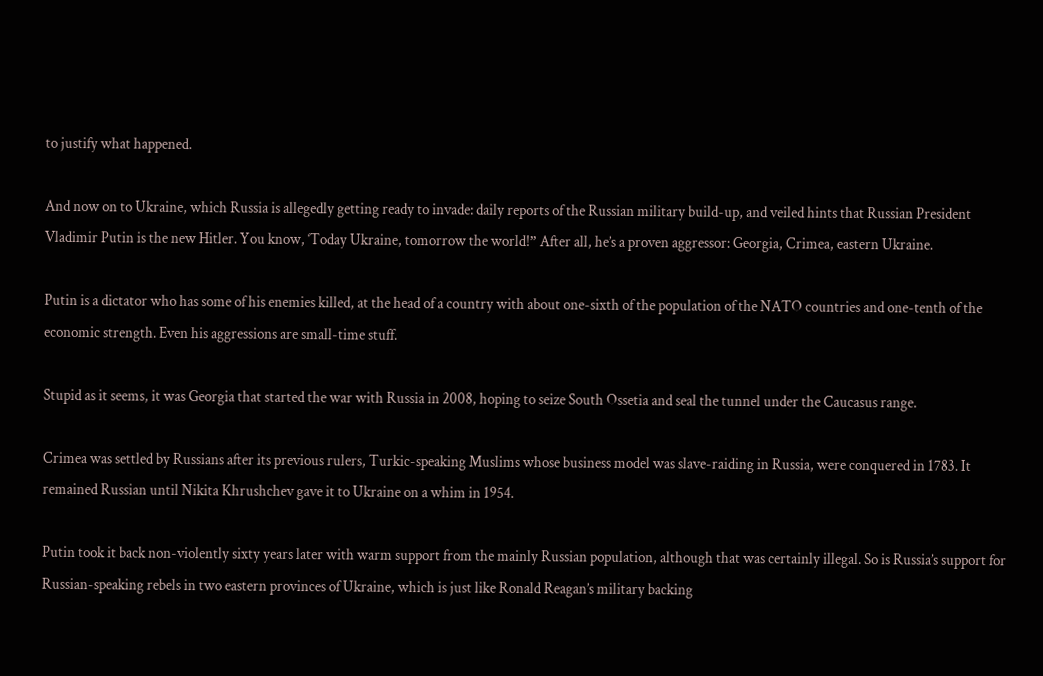to justify what happened.

And now on to Ukraine, which Russia is allegedly getting ready to invade: daily reports of the Russian military build-up, and veiled hints that Russian President Vladimir Putin is the new Hitler. You know, ‘Today Ukraine, tomorrow the world!” After all, he’s a proven aggressor: Georgia, Crimea, eastern Ukraine.

Putin is a dictator who has some of his enemies killed, at the head of a country with about one-sixth of the population of the NATO countries and one-tenth of the economic strength. Even his aggressions are small-time stuff.

Stupid as it seems, it was Georgia that started the war with Russia in 2008, hoping to seize South Ossetia and seal the tunnel under the Caucasus range.

Crimea was settled by Russians after its previous rulers, Turkic-speaking Muslims whose business model was slave-raiding in Russia, were conquered in 1783. It remained Russian until Nikita Khrushchev gave it to Ukraine on a whim in 1954.

Putin took it back non-violently sixty years later with warm support from the mainly Russian population, although that was certainly illegal. So is Russia’s support for Russian-speaking rebels in two eastern provinces of Ukraine, which is just like Ronald Reagan’s military backing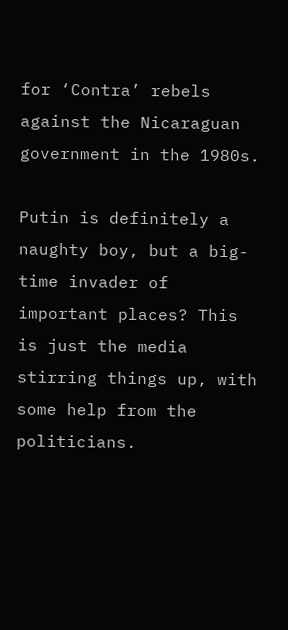for ‘Contra’ rebels against the Nicaraguan government in the 1980s.

Putin is definitely a naughty boy, but a big-time invader of important places? This is just the media stirring things up, with some help from the politicians.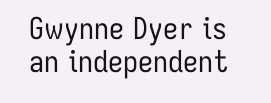Gwynne Dyer is an independent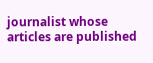journalist whose articles are published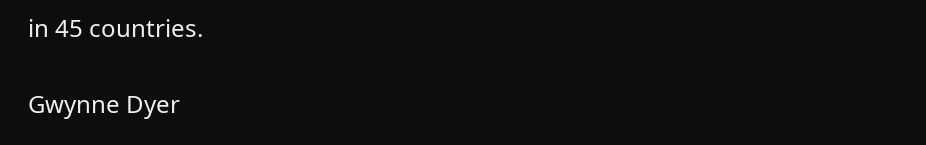in 45 countries.

Gwynne Dyer